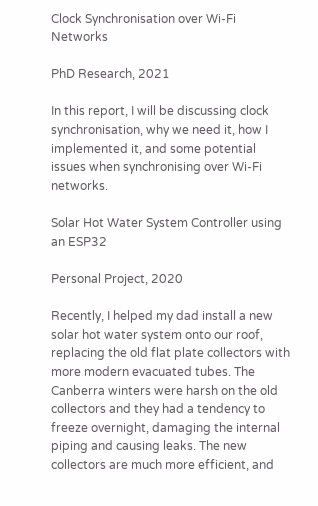Clock Synchronisation over Wi-Fi Networks

PhD Research, 2021

In this report, I will be discussing clock synchronisation, why we need it, how I implemented it, and some potential issues when synchronising over Wi-Fi networks.

Solar Hot Water System Controller using an ESP32

Personal Project, 2020

Recently, I helped my dad install a new solar hot water system onto our roof, replacing the old flat plate collectors with more modern evacuated tubes. The Canberra winters were harsh on the old collectors and they had a tendency to freeze overnight, damaging the internal piping and causing leaks. The new collectors are much more efficient, and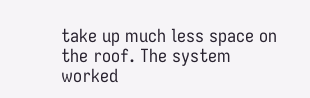take up much less space on the roof. The system worked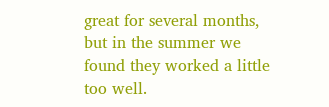great for several months, but in the summer we found they worked a little too well.